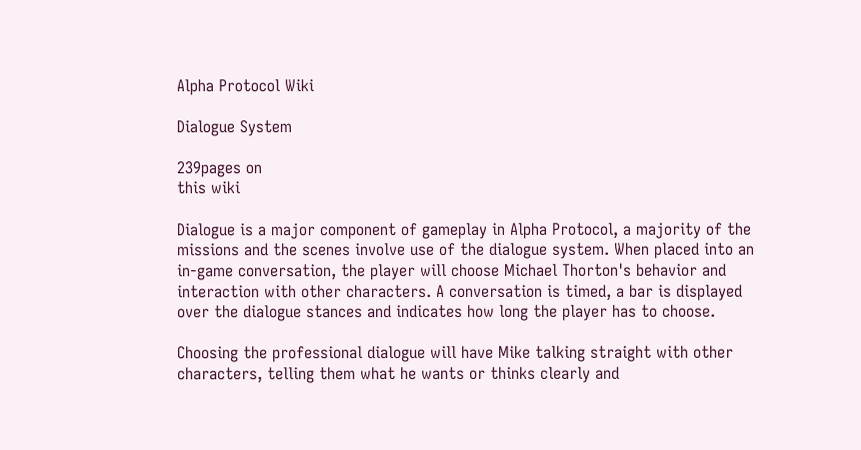Alpha Protocol Wiki

Dialogue System

239pages on
this wiki

Dialogue is a major component of gameplay in Alpha Protocol, a majority of the missions and the scenes involve use of the dialogue system. When placed into an in-game conversation, the player will choose Michael Thorton's behavior and interaction with other characters. A conversation is timed, a bar is displayed over the dialogue stances and indicates how long the player has to choose.

Choosing the professional dialogue will have Mike talking straight with other characters, telling them what he wants or thinks clearly and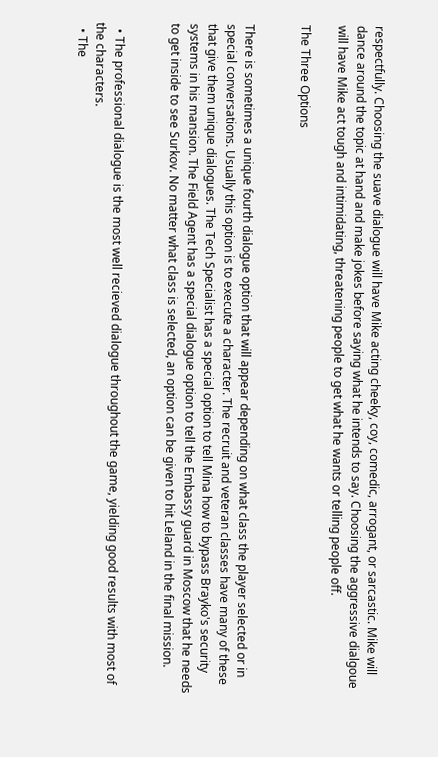respectfully. Choosing the suave dialogue will have Mike acting cheeky, coy, comedic, arrogant, or sarcastic. Mike will dance around the topic at hand and make jokes before saying what he intends to say. Choosing the aggressive dialgoue will have Mike act tough and intimidating, threatening people to get what he wants or telling people off.

The Three Options


There is sometimes a unique fourth dialogue option that will appear depending on what class the player selected or in special conversations. Usually this option is to execute a character. The recruit and veteran classes have many of these that give them unique dialogues. The Tech Specialist has a special option to tell Mina how to bypass Brayko's security systems in his mansion. The Field Agent has a special dialogue option to tell the Embassy guard in Moscow that he needs to get inside to see Surkov. No matter what class is selected, an option can be given to hit Leland in the final mission.


  • The professional dialogue is the most well recieved dialogue throughout the game, yielding good results with most of the characters.
  • The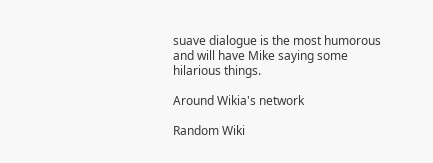suave dialogue is the most humorous and will have Mike saying some hilarious things.

Around Wikia's network

Random Wiki